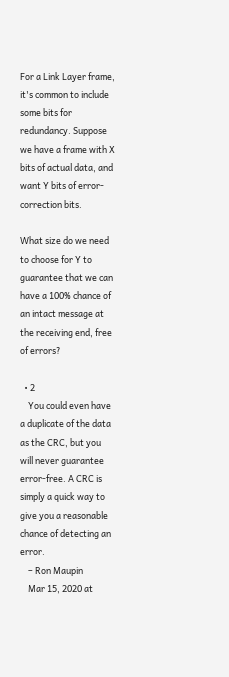For a Link Layer frame, it's common to include some bits for redundancy. Suppose we have a frame with X bits of actual data, and want Y bits of error-correction bits.

What size do we need to choose for Y to guarantee that we can have a 100% chance of an intact message at the receiving end, free of errors?

  • 2
    You could even have a duplicate of the data as the CRC, but you will never guarantee error-free. A CRC is simply a quick way to give you a reasonable chance of detecting an error.
    – Ron Maupin
    Mar 15, 2020 at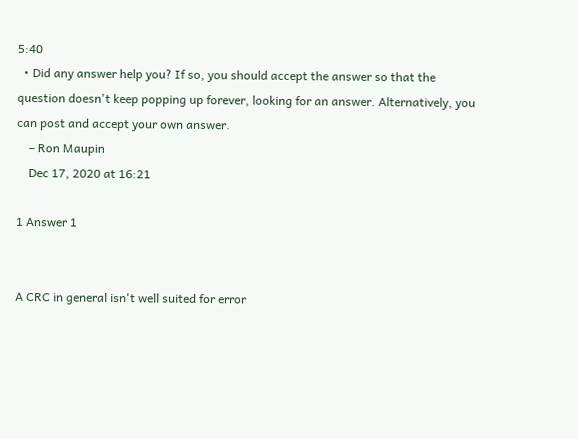5:40
  • Did any answer help you? If so, you should accept the answer so that the question doesn't keep popping up forever, looking for an answer. Alternatively, you can post and accept your own answer.
    – Ron Maupin
    Dec 17, 2020 at 16:21

1 Answer 1


A CRC in general isn't well suited for error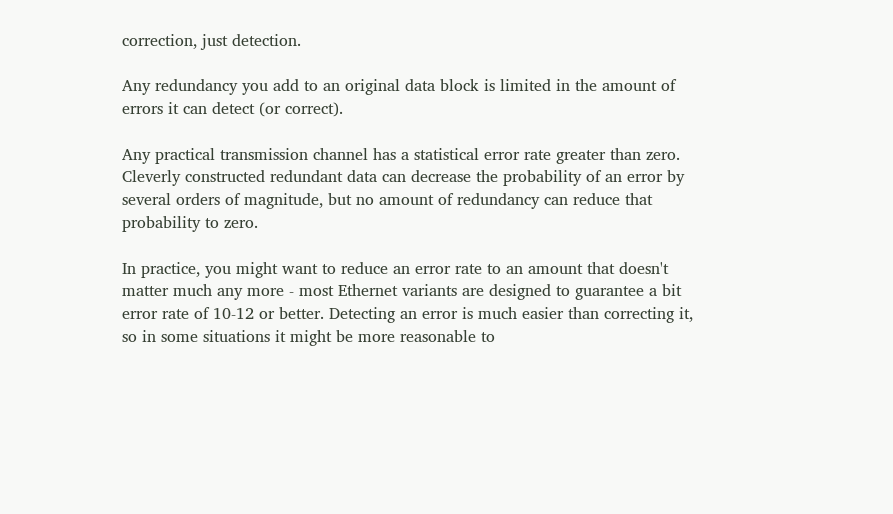correction, just detection.

Any redundancy you add to an original data block is limited in the amount of errors it can detect (or correct).

Any practical transmission channel has a statistical error rate greater than zero. Cleverly constructed redundant data can decrease the probability of an error by several orders of magnitude, but no amount of redundancy can reduce that probability to zero.

In practice, you might want to reduce an error rate to an amount that doesn't matter much any more - most Ethernet variants are designed to guarantee a bit error rate of 10-12 or better. Detecting an error is much easier than correcting it, so in some situations it might be more reasonable to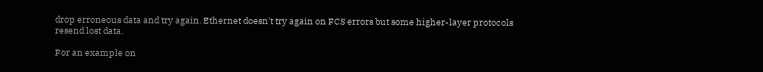drop erroneous data and try again. Ethernet doesn't try again on FCS errors but some higher-layer protocols resend lost data.

For an example on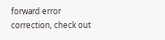forward error correction, check out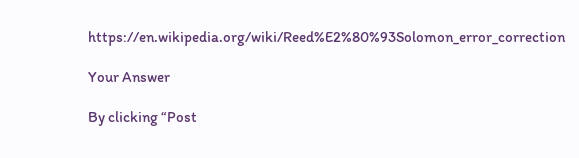https://en.wikipedia.org/wiki/Reed%E2%80%93Solomon_error_correction

Your Answer

By clicking “Post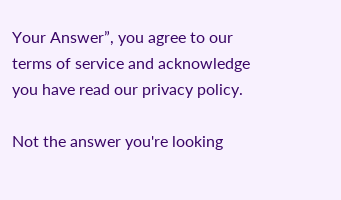Your Answer”, you agree to our terms of service and acknowledge you have read our privacy policy.

Not the answer you're looking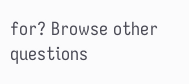for? Browse other questions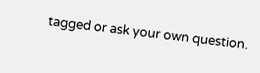tagged or ask your own question.